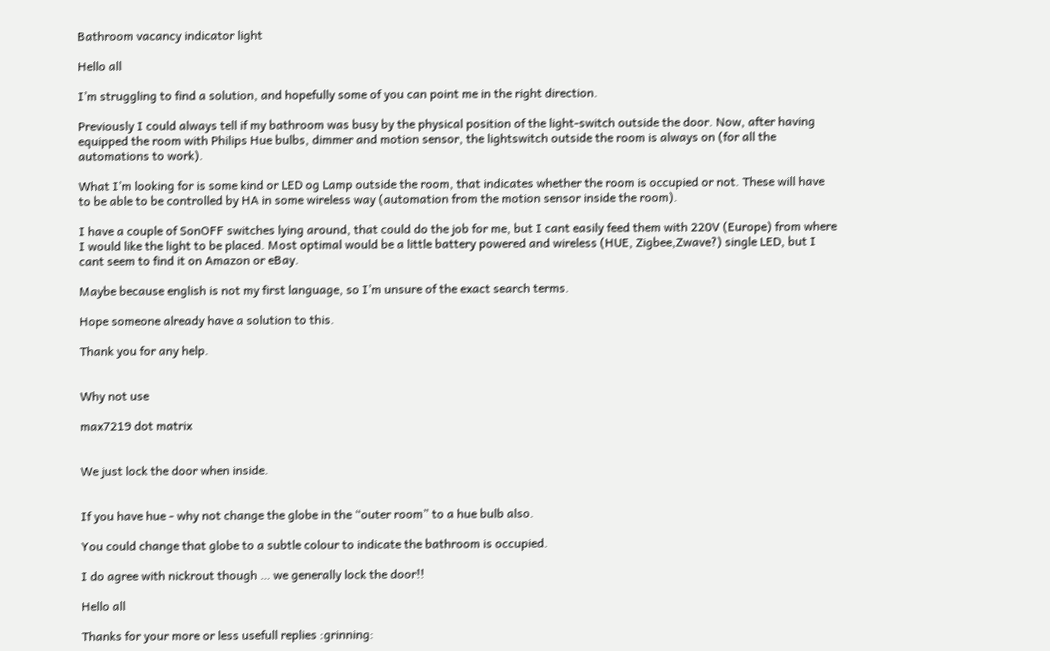Bathroom vacancy indicator light

Hello all

I’m struggling to find a solution, and hopefully some of you can point me in the right direction.

Previously I could always tell if my bathroom was busy by the physical position of the light-switch outside the door. Now, after having equipped the room with Philips Hue bulbs, dimmer and motion sensor, the lightswitch outside the room is always on (for all the automations to work).

What I’m looking for is some kind or LED og Lamp outside the room, that indicates whether the room is occupied or not. These will have to be able to be controlled by HA in some wireless way (automation from the motion sensor inside the room).

I have a couple of SonOFF switches lying around, that could do the job for me, but I cant easily feed them with 220V (Europe) from where I would like the light to be placed. Most optimal would be a little battery powered and wireless (HUE, Zigbee,Zwave?) single LED, but I cant seem to find it on Amazon or eBay.

Maybe because english is not my first language, so I’m unsure of the exact search terms.

Hope someone already have a solution to this.

Thank you for any help.


Why not use

max7219 dot matrix


We just lock the door when inside.


If you have hue - why not change the globe in the “outer room” to a hue bulb also.

You could change that globe to a subtle colour to indicate the bathroom is occupied.

I do agree with nickrout though … we generally lock the door!!

Hello all

Thanks for your more or less usefull replies :grinning: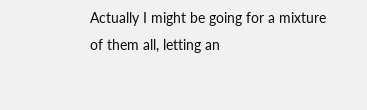Actually I might be going for a mixture of them all, letting an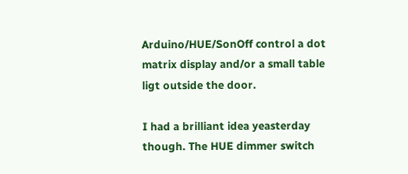Arduino/HUE/SonOff control a dot matrix display and/or a small table ligt outside the door.

I had a brilliant idea yeasterday though. The HUE dimmer switch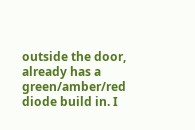outside the door, already has a green/amber/red diode build in. I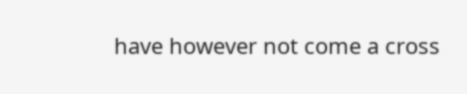have however not come a cross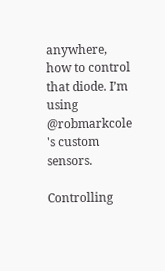anywhere, how to control that diode. I’m using @robmarkcole 's custom sensors.

Controlling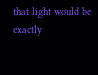that light would be exactly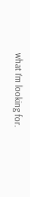what I’m looking for.